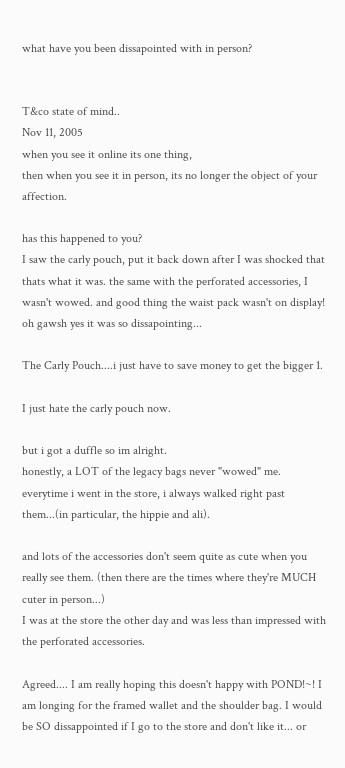what have you been dissapointed with in person?


T&co state of mind..
Nov 11, 2005
when you see it online its one thing,
then when you see it in person, its no longer the object of your affection.

has this happened to you?
I saw the carly pouch, put it back down after I was shocked that thats what it was. the same with the perforated accessories, I wasn't wowed. and good thing the waist pack wasn't on display!
oh gawsh yes it was so dissapointing...

The Carly Pouch....i just have to save money to get the bigger 1.

I just hate the carly pouch now.

but i got a duffle so im alright.
honestly, a LOT of the legacy bags never "wowed" me. everytime i went in the store, i always walked right past them...(in particular, the hippie and ali).

and lots of the accessories don't seem quite as cute when you really see them. (then there are the times where they're MUCH cuter in person...)
I was at the store the other day and was less than impressed with the perforated accessories.

Agreed.... I am really hoping this doesn't happy with POND!~! I am longing for the framed wallet and the shoulder bag. I would be SO dissappointed if I go to the store and don't like it... or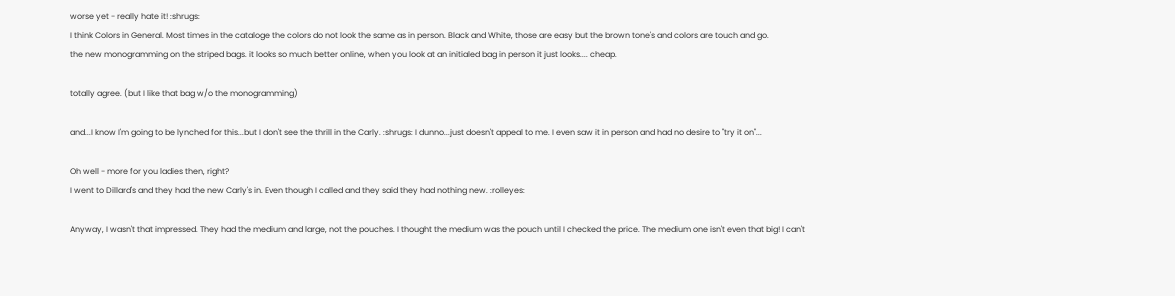worse yet - really hate it! :shrugs:
I think Colors in General. Most times in the cataloge the colors do not look the same as in person. Black and White, those are easy but the brown tone's and colors are touch and go.
the new monogramming on the striped bags. it looks so much better online, when you look at an initialed bag in person it just looks.... cheap.

totally agree. (but I like that bag w/o the monogramming)

and...I know I'm going to be lynched for this...but I don't see the thrill in the Carly. :shrugs: I dunno...just doesn't appeal to me. I even saw it in person and had no desire to "try it on"...

Oh well - more for you ladies then, right?
I went to Dillard's and they had the new Carly's in. Even though I called and they said they had nothing new. :rolleyes:

Anyway, I wasn't that impressed. They had the medium and large, not the pouches. I thought the medium was the pouch until I checked the price. The medium one isn't even that big! I can't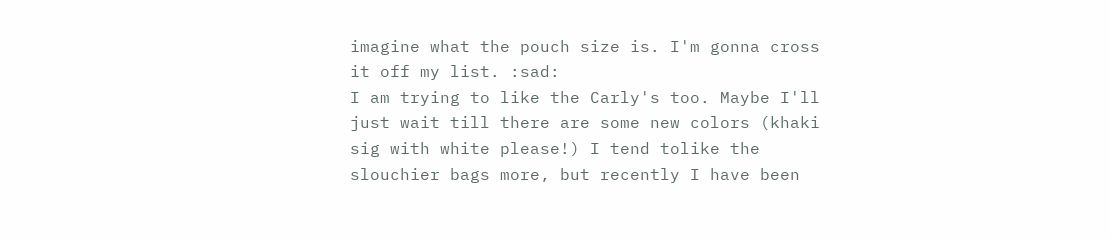imagine what the pouch size is. I'm gonna cross it off my list. :sad:
I am trying to like the Carly's too. Maybe I'll just wait till there are some new colors (khaki sig with white please!) I tend tolike the slouchier bags more, but recently I have been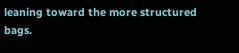leaning toward the more structured bags.